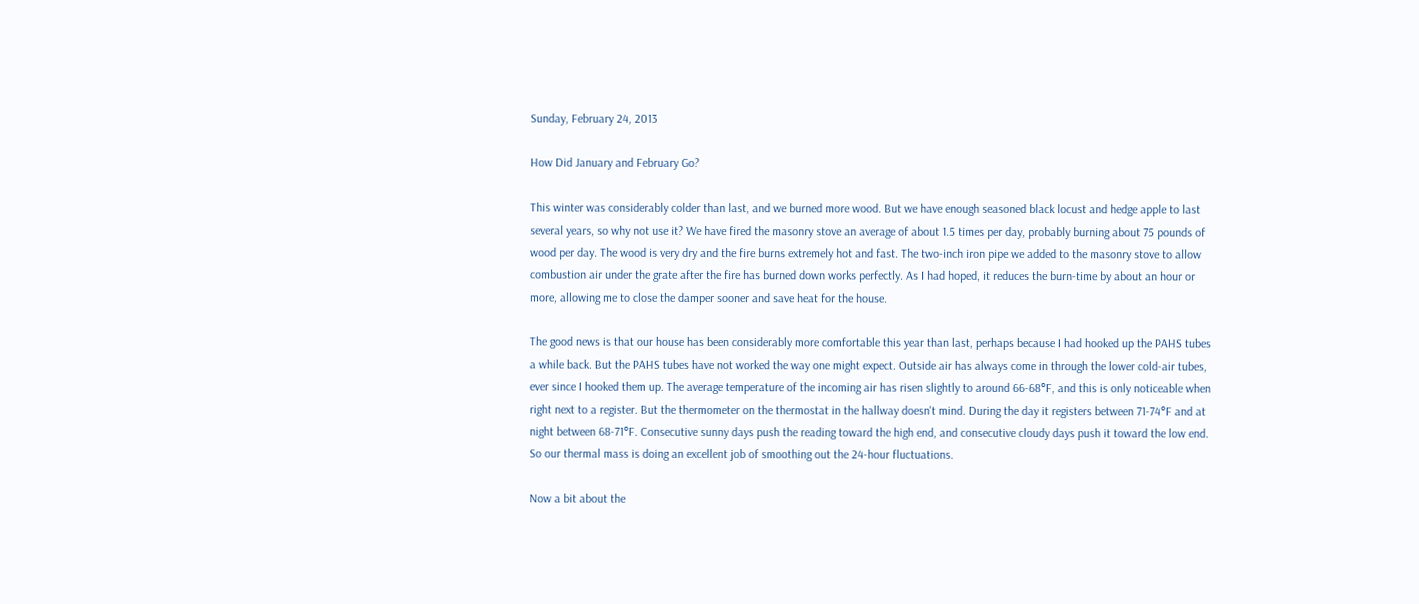Sunday, February 24, 2013

How Did January and February Go?

This winter was considerably colder than last, and we burned more wood. But we have enough seasoned black locust and hedge apple to last several years, so why not use it? We have fired the masonry stove an average of about 1.5 times per day, probably burning about 75 pounds of wood per day. The wood is very dry and the fire burns extremely hot and fast. The two-inch iron pipe we added to the masonry stove to allow combustion air under the grate after the fire has burned down works perfectly. As I had hoped, it reduces the burn-time by about an hour or more, allowing me to close the damper sooner and save heat for the house.

The good news is that our house has been considerably more comfortable this year than last, perhaps because I had hooked up the PAHS tubes a while back. But the PAHS tubes have not worked the way one might expect. Outside air has always come in through the lower cold-air tubes, ever since I hooked them up. The average temperature of the incoming air has risen slightly to around 66-68°F, and this is only noticeable when right next to a register. But the thermometer on the thermostat in the hallway doesn't mind. During the day it registers between 71-74°F and at night between 68-71°F. Consecutive sunny days push the reading toward the high end, and consecutive cloudy days push it toward the low end. So our thermal mass is doing an excellent job of smoothing out the 24-hour fluctuations.

Now a bit about the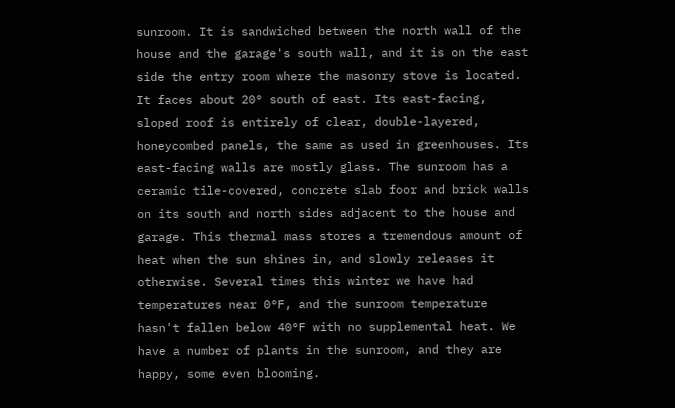sunroom. It is sandwiched between the north wall of the house and the garage's south wall, and it is on the east side the entry room where the masonry stove is located. It faces about 20° south of east. Its east-facing, sloped roof is entirely of clear, double-layered, honeycombed panels, the same as used in greenhouses. Its east-facing walls are mostly glass. The sunroom has a ceramic tile-covered, concrete slab foor and brick walls on its south and north sides adjacent to the house and garage. This thermal mass stores a tremendous amount of heat when the sun shines in, and slowly releases it otherwise. Several times this winter we have had temperatures near 0°F, and the sunroom temperature hasn't fallen below 40°F with no supplemental heat. We have a number of plants in the sunroom, and they are happy, some even blooming.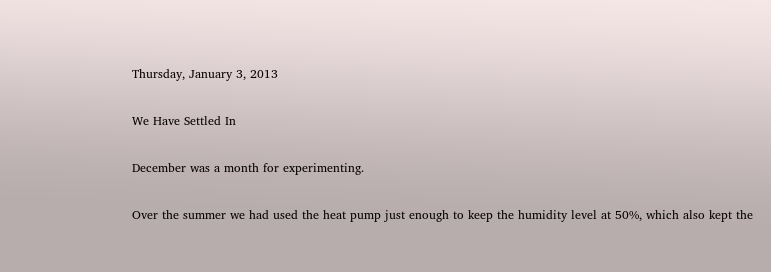Thursday, January 3, 2013

We Have Settled In

December was a month for experimenting.

Over the summer we had used the heat pump just enough to keep the humidity level at 50%, which also kept the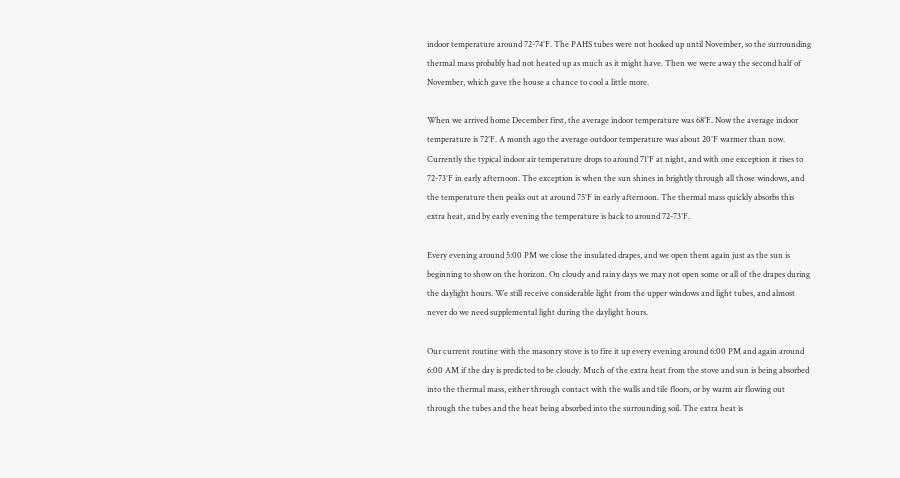indoor temperature around 72-74°F. The PAHS tubes were not hooked up until November, so the surrounding thermal mass probably had not heated up as much as it might have. Then we were away the second half of November, which gave the house a chance to cool a little more.

When we arrived home December first, the average indoor temperature was 68°F. Now the average indoor temperature is 72°F. A month ago the average outdoor temperature was about 20°F warmer than now. Currently the typical indoor air temperature drops to around 71°F at night, and with one exception it rises to 72-73°F in early afternoon. The exception is when the sun shines in brightly through all those windows, and the temperature then peaks out at around 75°F in early afternoon. The thermal mass quickly absorbs this extra heat, and by early evening the temperature is back to around 72-73°F.

Every evening around 5:00 PM we close the insulated drapes, and we open them again just as the sun is beginning to show on the horizon. On cloudy and rainy days we may not open some or all of the drapes during the daylight hours. We still receive considerable light from the upper windows and light tubes, and almost never do we need supplemental light during the daylight hours.

Our current routine with the masonry stove is to fire it up every evening around 6:00 PM and again around 6:00 AM if the day is predicted to be cloudy. Much of the extra heat from the stove and sun is being absorbed into the thermal mass, either through contact with the walls and tile floors, or by warm air flowing out through the tubes and the heat being absorbed into the surrounding soil. The extra heat is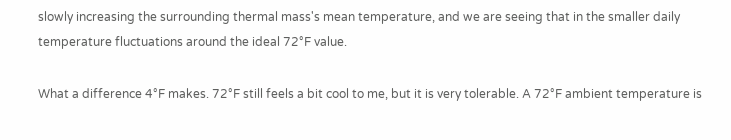slowly increasing the surrounding thermal mass's mean temperature, and we are seeing that in the smaller daily temperature fluctuations around the ideal 72°F value.

What a difference 4°F makes. 72°F still feels a bit cool to me, but it is very tolerable. A 72°F ambient temperature is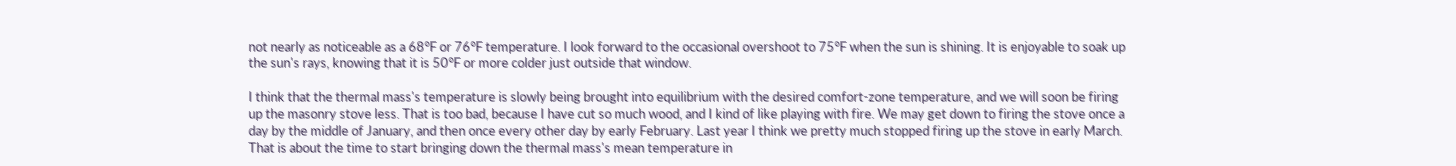not nearly as noticeable as a 68°F or 76°F temperature. I look forward to the occasional overshoot to 75°F when the sun is shining. It is enjoyable to soak up the sun's rays, knowing that it is 50°F or more colder just outside that window.

I think that the thermal mass's temperature is slowly being brought into equilibrium with the desired comfort-zone temperature, and we will soon be firing up the masonry stove less. That is too bad, because I have cut so much wood, and I kind of like playing with fire. We may get down to firing the stove once a day by the middle of January, and then once every other day by early February. Last year I think we pretty much stopped firing up the stove in early March. That is about the time to start bringing down the thermal mass's mean temperature in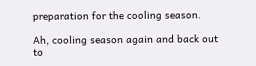preparation for the cooling season.

Ah, cooling season again and back out to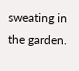sweating in the garden.